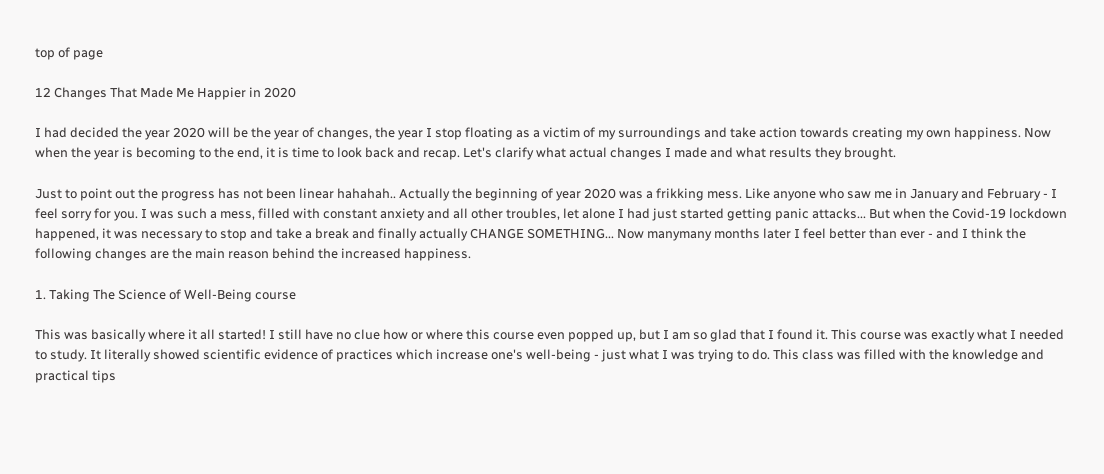top of page

12 Changes That Made Me Happier in 2020

I had decided the year 2020 will be the year of changes, the year I stop floating as a victim of my surroundings and take action towards creating my own happiness. Now when the year is becoming to the end, it is time to look back and recap. Let's clarify what actual changes I made and what results they brought.

Just to point out the progress has not been linear hahahah.. Actually the beginning of year 2020 was a frikking mess. Like anyone who saw me in January and February - I feel sorry for you. I was such a mess, filled with constant anxiety and all other troubles, let alone I had just started getting panic attacks... But when the Covid-19 lockdown happened, it was necessary to stop and take a break and finally actually CHANGE SOMETHING... Now manymany months later I feel better than ever - and I think the following changes are the main reason behind the increased happiness.

1. Taking The Science of Well-Being course

This was basically where it all started! I still have no clue how or where this course even popped up, but I am so glad that I found it. This course was exactly what I needed to study. It literally showed scientific evidence of practices which increase one's well-being - just what I was trying to do. This class was filled with the knowledge and practical tips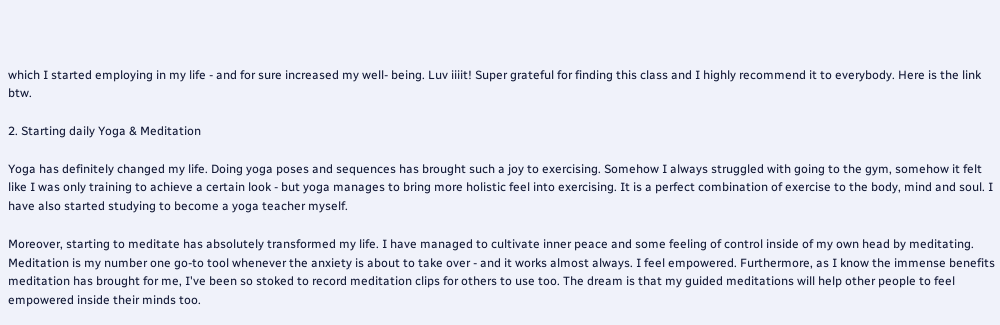which I started employing in my life - and for sure increased my well- being. Luv iiiit! Super grateful for finding this class and I highly recommend it to everybody. Here is the link btw.

2. Starting daily Yoga & Meditation

Yoga has definitely changed my life. Doing yoga poses and sequences has brought such a joy to exercising. Somehow I always struggled with going to the gym, somehow it felt like I was only training to achieve a certain look - but yoga manages to bring more holistic feel into exercising. It is a perfect combination of exercise to the body, mind and soul. I have also started studying to become a yoga teacher myself.

Moreover, starting to meditate has absolutely transformed my life. I have managed to cultivate inner peace and some feeling of control inside of my own head by meditating. Meditation is my number one go-to tool whenever the anxiety is about to take over - and it works almost always. I feel empowered. Furthermore, as I know the immense benefits meditation has brought for me, I've been so stoked to record meditation clips for others to use too. The dream is that my guided meditations will help other people to feel empowered inside their minds too.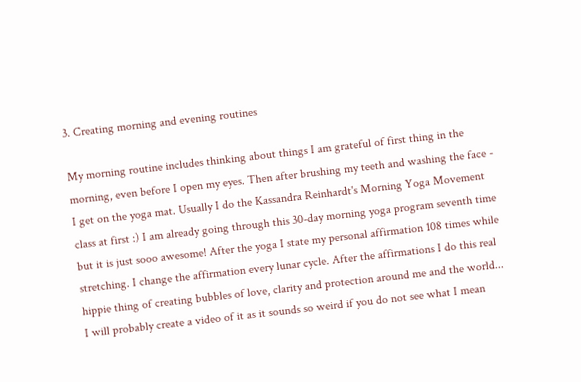3. Creating morning and evening routines

My morning routine includes thinking about things I am grateful of first thing in the morning, even before I open my eyes. Then after brushing my teeth and washing the face - I get on the yoga mat. Usually I do the Kassandra Reinhardt's Morning Yoga Movement class at first :) I am already going through this 30-day morning yoga program seventh time but it is just sooo awesome! After the yoga I state my personal affirmation 108 times while stretching. I change the affirmation every lunar cycle. After the affirmations I do this real hippie thing of creating bubbles of love, clarity and protection around me and the world... I will probably create a video of it as it sounds so weird if you do not see what I mean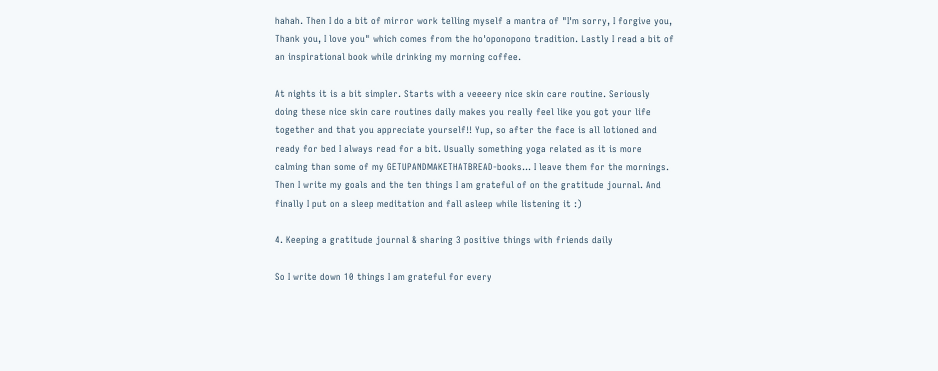hahah. Then I do a bit of mirror work telling myself a mantra of "I'm sorry, I forgive you, Thank you, I love you" which comes from the ho'oponopono tradition. Lastly I read a bit of an inspirational book while drinking my morning coffee.

At nights it is a bit simpler. Starts with a veeeery nice skin care routine. Seriously doing these nice skin care routines daily makes you really feel like you got your life together and that you appreciate yourself!! Yup, so after the face is all lotioned and ready for bed I always read for a bit. Usually something yoga related as it is more calming than some of my GETUPANDMAKETHATBREAD-books... I leave them for the mornings. Then I write my goals and the ten things I am grateful of on the gratitude journal. And finally I put on a sleep meditation and fall asleep while listening it :)

4. Keeping a gratitude journal & sharing 3 positive things with friends daily

So I write down 10 things I am grateful for every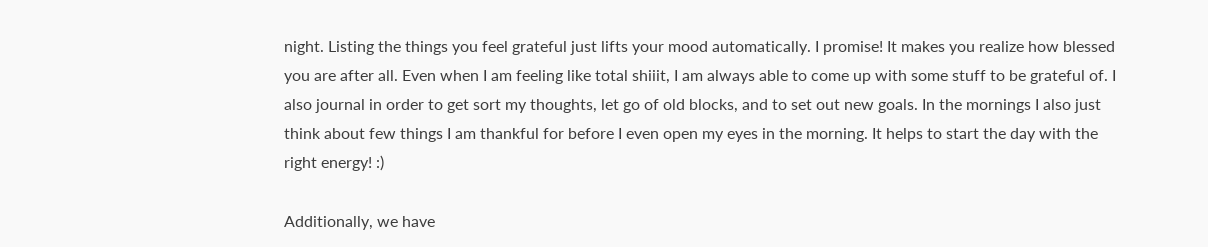night. Listing the things you feel grateful just lifts your mood automatically. I promise! It makes you realize how blessed you are after all. Even when I am feeling like total shiiit, I am always able to come up with some stuff to be grateful of. I also journal in order to get sort my thoughts, let go of old blocks, and to set out new goals. In the mornings I also just think about few things I am thankful for before I even open my eyes in the morning. It helps to start the day with the right energy! :)

Additionally, we have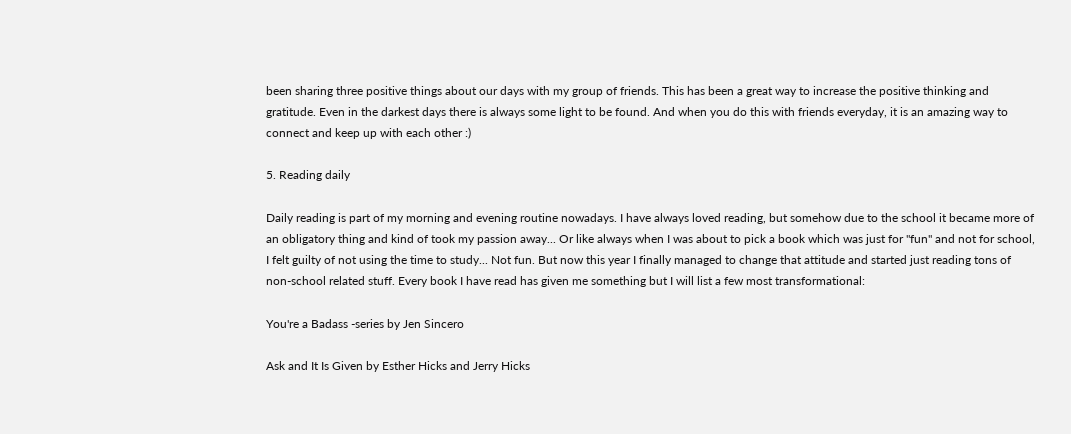been sharing three positive things about our days with my group of friends. This has been a great way to increase the positive thinking and gratitude. Even in the darkest days there is always some light to be found. And when you do this with friends everyday, it is an amazing way to connect and keep up with each other :)

5. Reading daily

Daily reading is part of my morning and evening routine nowadays. I have always loved reading, but somehow due to the school it became more of an obligatory thing and kind of took my passion away... Or like always when I was about to pick a book which was just for "fun" and not for school, I felt guilty of not using the time to study... Not fun. But now this year I finally managed to change that attitude and started just reading tons of non-school related stuff. Every book I have read has given me something but I will list a few most transformational:

You're a Badass -series by Jen Sincero

Ask and It Is Given by Esther Hicks and Jerry Hicks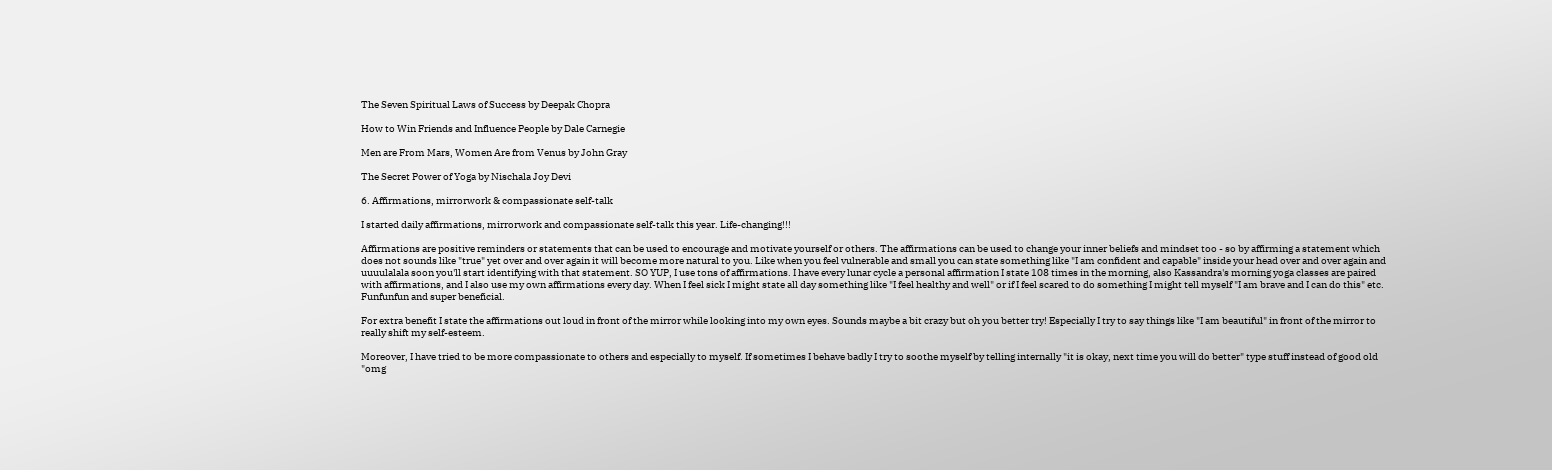The Seven Spiritual Laws of Success by Deepak Chopra

How to Win Friends and Influence People by Dale Carnegie

Men are From Mars, Women Are from Venus by John Gray

The Secret Power of Yoga by Nischala Joy Devi

6. Affirmations, mirrorwork & compassionate self-talk

I started daily affirmations, mirrorwork and compassionate self-talk this year. Life-changing!!!

Affirmations are positive reminders or statements that can be used to encourage and motivate yourself or others. The affirmations can be used to change your inner beliefs and mindset too - so by affirming a statement which does not sounds like "true" yet over and over again it will become more natural to you. Like when you feel vulnerable and small you can state something like "I am confident and capable" inside your head over and over again and uuuulalala soon you'll start identifying with that statement. SO YUP, I use tons of affirmations. I have every lunar cycle a personal affirmation I state 108 times in the morning, also Kassandra's morning yoga classes are paired with affirmations, and I also use my own affirmations every day. When I feel sick I might state all day something like "I feel healthy and well" or if I feel scared to do something I might tell myself "I am brave and I can do this" etc. Funfunfun and super beneficial.

For extra benefit I state the affirmations out loud in front of the mirror while looking into my own eyes. Sounds maybe a bit crazy but oh you better try! Especially I try to say things like "I am beautiful" in front of the mirror to really shift my self-esteem.

Moreover, I have tried to be more compassionate to others and especially to myself. If sometimes I behave badly I try to soothe myself by telling internally "it is okay, next time you will do better" type stuff instead of good old "omg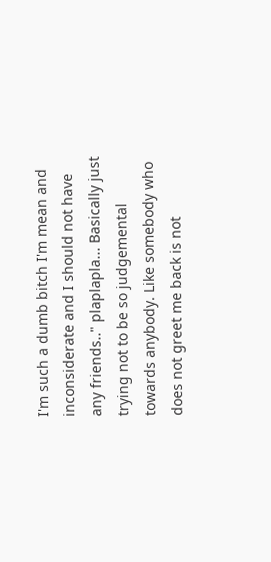I'm such a dumb bitch I'm mean and inconsiderate and I should not have any friends.." plaplapla... Basically just trying not to be so judgemental towards anybody. Like somebody who does not greet me back is not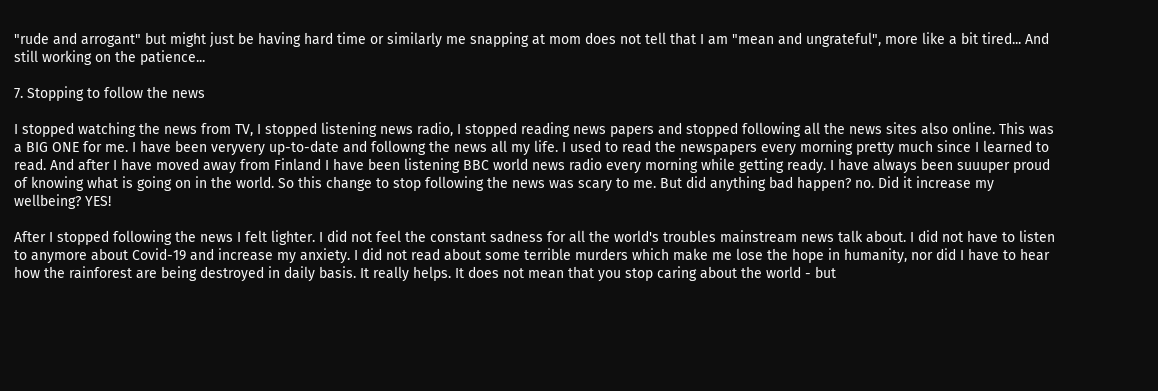"rude and arrogant" but might just be having hard time or similarly me snapping at mom does not tell that I am "mean and ungrateful", more like a bit tired... And still working on the patience...

7. Stopping to follow the news

I stopped watching the news from TV, I stopped listening news radio, I stopped reading news papers and stopped following all the news sites also online. This was a BIG ONE for me. I have been veryvery up-to-date and followng the news all my life. I used to read the newspapers every morning pretty much since I learned to read. And after I have moved away from Finland I have been listening BBC world news radio every morning while getting ready. I have always been suuuper proud of knowing what is going on in the world. So this change to stop following the news was scary to me. But did anything bad happen? no. Did it increase my wellbeing? YES!

After I stopped following the news I felt lighter. I did not feel the constant sadness for all the world's troubles mainstream news talk about. I did not have to listen to anymore about Covid-19 and increase my anxiety. I did not read about some terrible murders which make me lose the hope in humanity, nor did I have to hear how the rainforest are being destroyed in daily basis. It really helps. It does not mean that you stop caring about the world - but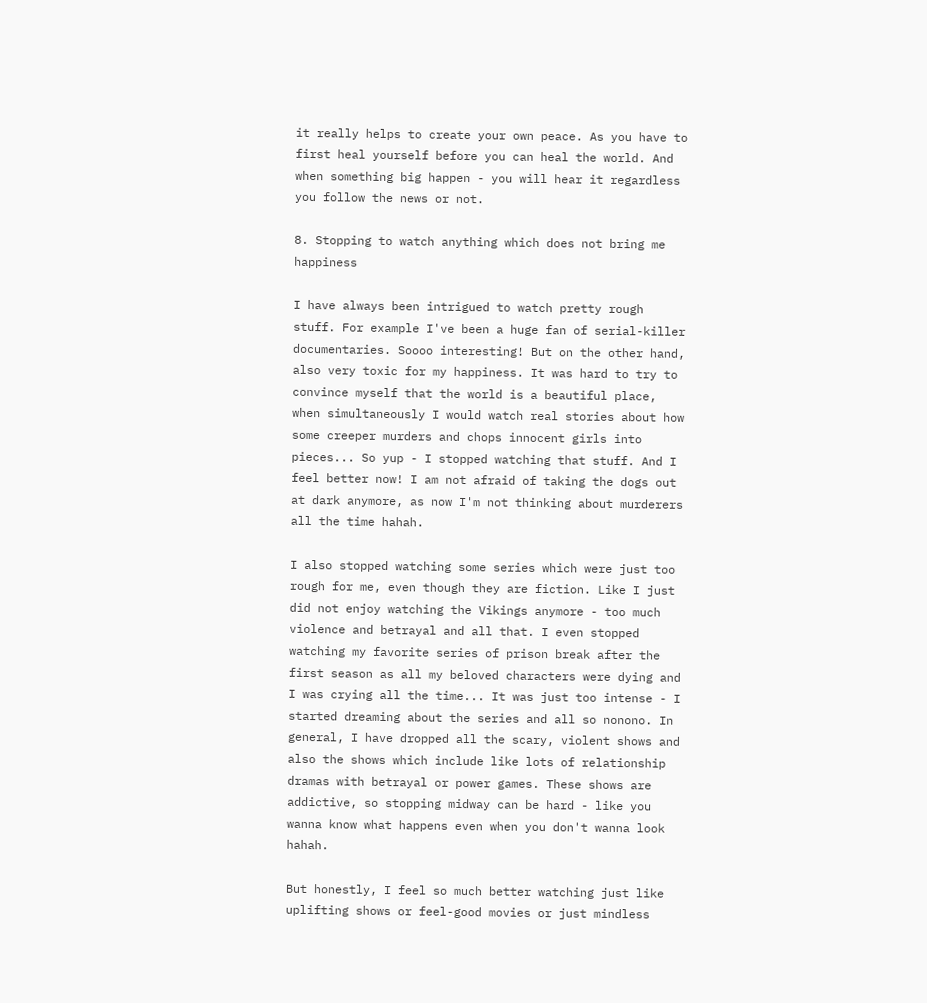it really helps to create your own peace. As you have to first heal yourself before you can heal the world. And when something big happen - you will hear it regardless you follow the news or not.

8. Stopping to watch anything which does not bring me happiness

I have always been intrigued to watch pretty rough stuff. For example I've been a huge fan of serial-killer documentaries. Soooo interesting! But on the other hand, also very toxic for my happiness. It was hard to try to convince myself that the world is a beautiful place, when simultaneously I would watch real stories about how some creeper murders and chops innocent girls into pieces... So yup - I stopped watching that stuff. And I feel better now! I am not afraid of taking the dogs out at dark anymore, as now I'm not thinking about murderers all the time hahah.

I also stopped watching some series which were just too rough for me, even though they are fiction. Like I just did not enjoy watching the Vikings anymore - too much violence and betrayal and all that. I even stopped watching my favorite series of prison break after the first season as all my beloved characters were dying and I was crying all the time... It was just too intense - I started dreaming about the series and all so nonono. In general, I have dropped all the scary, violent shows and also the shows which include like lots of relationship dramas with betrayal or power games. These shows are addictive, so stopping midway can be hard - like you wanna know what happens even when you don't wanna look hahah.

But honestly, I feel so much better watching just like uplifting shows or feel-good movies or just mindless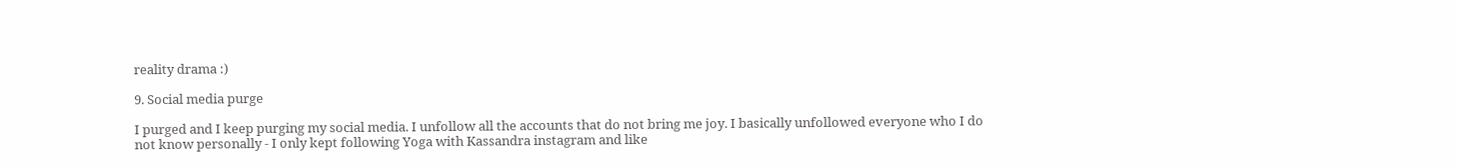reality drama :)

9. Social media purge

I purged and I keep purging my social media. I unfollow all the accounts that do not bring me joy. I basically unfollowed everyone who I do not know personally - I only kept following Yoga with Kassandra instagram and like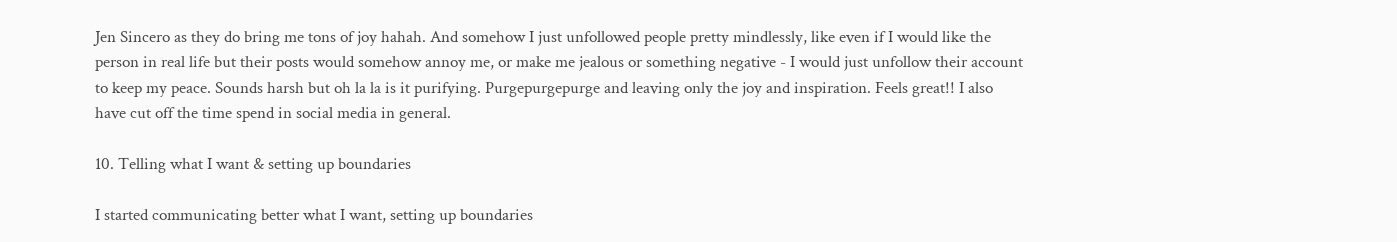Jen Sincero as they do bring me tons of joy hahah. And somehow I just unfollowed people pretty mindlessly, like even if I would like the person in real life but their posts would somehow annoy me, or make me jealous or something negative - I would just unfollow their account to keep my peace. Sounds harsh but oh la la is it purifying. Purgepurgepurge and leaving only the joy and inspiration. Feels great!! I also have cut off the time spend in social media in general.

10. Telling what I want & setting up boundaries

I started communicating better what I want, setting up boundaries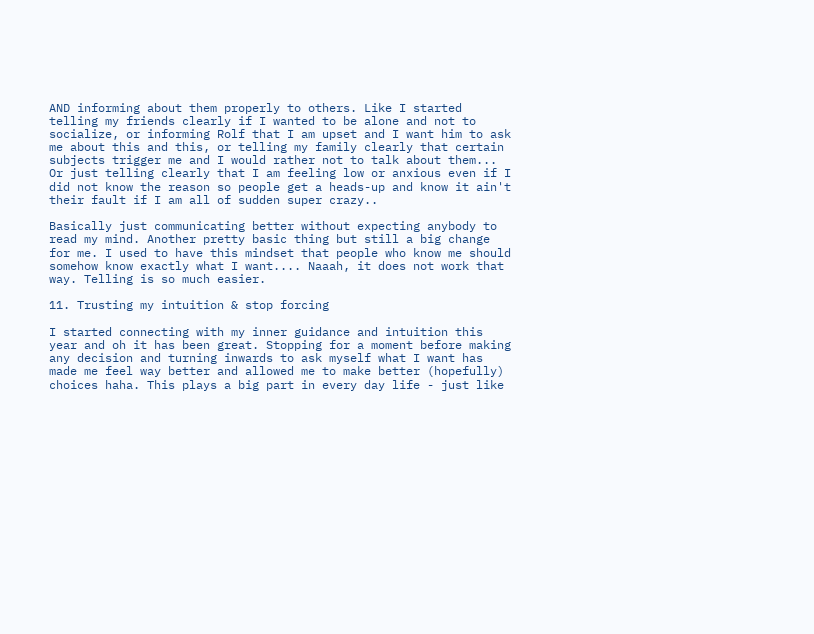AND informing about them properly to others. Like I started telling my friends clearly if I wanted to be alone and not to socialize, or informing Rolf that I am upset and I want him to ask me about this and this, or telling my family clearly that certain subjects trigger me and I would rather not to talk about them... Or just telling clearly that I am feeling low or anxious even if I did not know the reason so people get a heads-up and know it ain't their fault if I am all of sudden super crazy..

Basically just communicating better without expecting anybody to read my mind. Another pretty basic thing but still a big change for me. I used to have this mindset that people who know me should somehow know exactly what I want.... Naaah, it does not work that way. Telling is so much easier.

11. Trusting my intuition & stop forcing

I started connecting with my inner guidance and intuition this year and oh it has been great. Stopping for a moment before making any decision and turning inwards to ask myself what I want has made me feel way better and allowed me to make better (hopefully) choices haha. This plays a big part in every day life - just like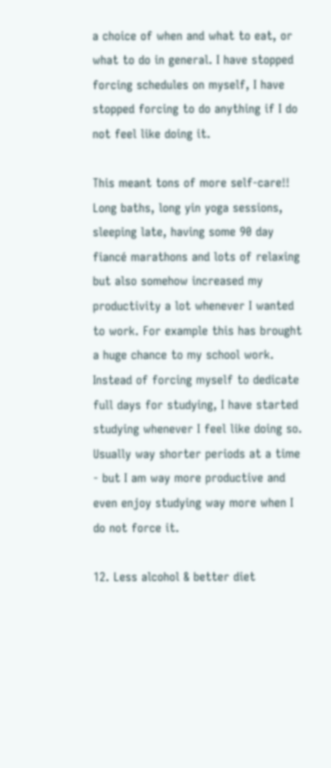a choice of when and what to eat, or what to do in general. I have stopped forcing schedules on myself, I have stopped forcing to do anything if I do not feel like doing it.

This meant tons of more self-care!! Long baths, long yin yoga sessions, sleeping late, having some 90 day fiancé marathons and lots of relaxing but also somehow increased my productivity a lot whenever I wanted to work. For example this has brought a huge chance to my school work. Instead of forcing myself to dedicate full days for studying, I have started studying whenever I feel like doing so. Usually way shorter periods at a time - but I am way more productive and even enjoy studying way more when I do not force it.

12. Less alcohol & better diet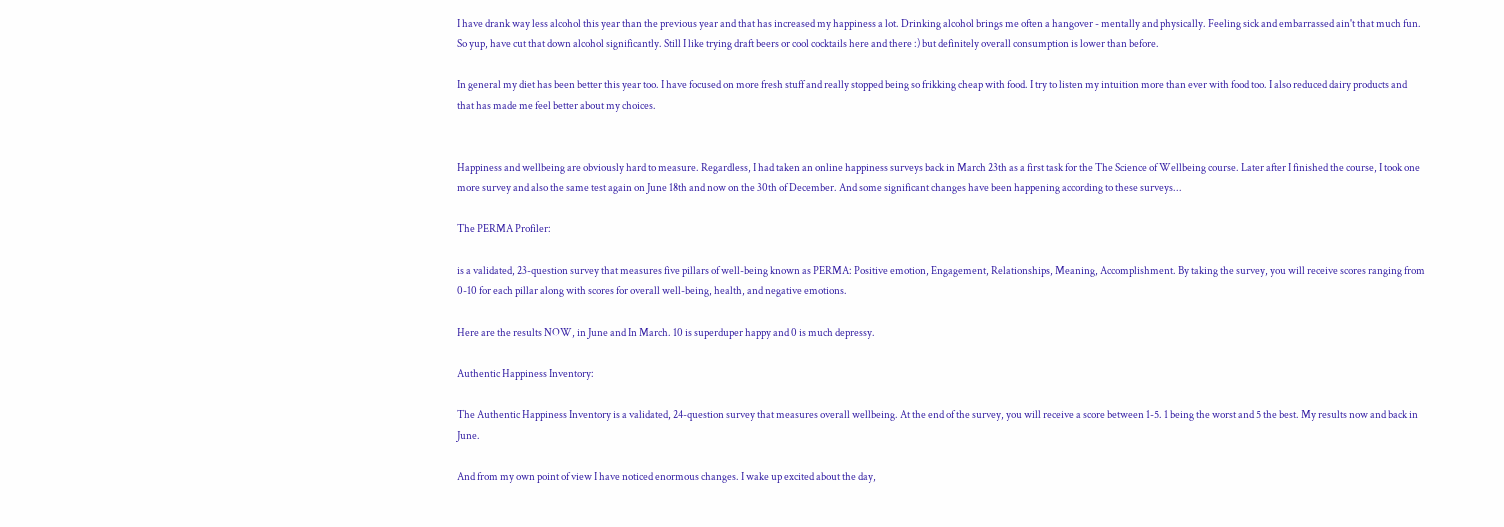I have drank way less alcohol this year than the previous year and that has increased my happiness a lot. Drinking alcohol brings me often a hangover - mentally and physically. Feeling sick and embarrassed ain't that much fun. So yup, have cut that down alcohol significantly. Still I like trying draft beers or cool cocktails here and there :) but definitely overall consumption is lower than before.

In general my diet has been better this year too. I have focused on more fresh stuff and really stopped being so frikking cheap with food. I try to listen my intuition more than ever with food too. I also reduced dairy products and that has made me feel better about my choices.


Happiness and wellbeing are obviously hard to measure. Regardless, I had taken an online happiness surveys back in March 23th as a first task for the The Science of Wellbeing course. Later after I finished the course, I took one more survey and also the same test again on June 18th and now on the 30th of December. And some significant changes have been happening according to these surveys...

The PERMA Profiler:

is a validated, 23-question survey that measures five pillars of well-being known as PERMA: Positive emotion, Engagement, Relationships, Meaning, Accomplishment. By taking the survey, you will receive scores ranging from 0-10 for each pillar along with scores for overall well-being, health, and negative emotions.

Here are the results NOW, in June and In March. 10 is superduper happy and 0 is much depressy.

Authentic Happiness Inventory:

The Authentic Happiness Inventory is a validated, 24-question survey that measures overall wellbeing. At the end of the survey, you will receive a score between 1-5. 1 being the worst and 5 the best. My results now and back in June.

And from my own point of view I have noticed enormous changes. I wake up excited about the day,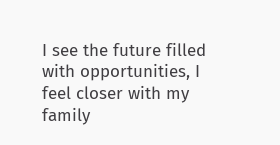I see the future filled with opportunities, I feel closer with my family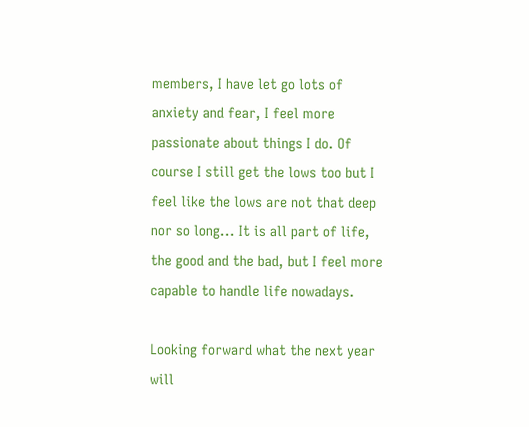members, I have let go lots of anxiety and fear, I feel more passionate about things I do. Of course I still get the lows too but I feel like the lows are not that deep nor so long... It is all part of life, the good and the bad, but I feel more capable to handle life nowadays.

Looking forward what the next year will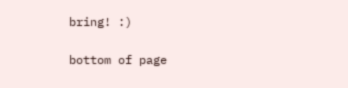bring! :)

bottom of page